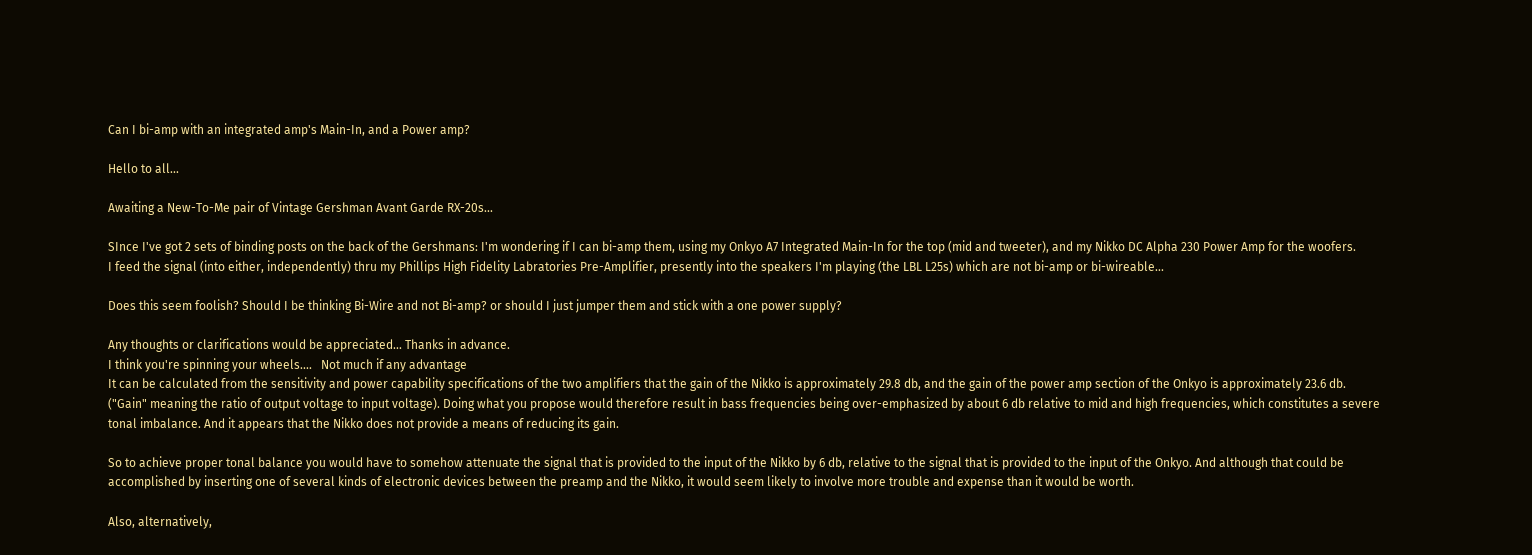Can I bi-amp with an integrated amp's Main-In, and a Power amp?

Hello to all...

Awaiting a New-To-Me pair of Vintage Gershman Avant Garde RX-20s...

SInce I've got 2 sets of binding posts on the back of the Gershmans: I'm wondering if I can bi-amp them, using my Onkyo A7 Integrated Main-In for the top (mid and tweeter), and my Nikko DC Alpha 230 Power Amp for the woofers.
I feed the signal (into either, independently) thru my Phillips High Fidelity Labratories Pre-Amplifier, presently into the speakers I'm playing (the LBL L25s) which are not bi-amp or bi-wireable...

Does this seem foolish? Should I be thinking Bi-Wire and not Bi-amp? or should I just jumper them and stick with a one power supply?

Any thoughts or clarifications would be appreciated... Thanks in advance.
I think you're spinning your wheels....   Not much if any advantage
It can be calculated from the sensitivity and power capability specifications of the two amplifiers that the gain of the Nikko is approximately 29.8 db, and the gain of the power amp section of the Onkyo is approximately 23.6 db. ("Gain" meaning the ratio of output voltage to input voltage). Doing what you propose would therefore result in bass frequencies being over-emphasized by about 6 db relative to mid and high frequencies, which constitutes a severe tonal imbalance. And it appears that the Nikko does not provide a means of reducing its gain.

So to achieve proper tonal balance you would have to somehow attenuate the signal that is provided to the input of the Nikko by 6 db, relative to the signal that is provided to the input of the Onkyo. And although that could be accomplished by inserting one of several kinds of electronic devices between the preamp and the Nikko, it would seem likely to involve more trouble and expense than it would be worth.

Also, alternatively,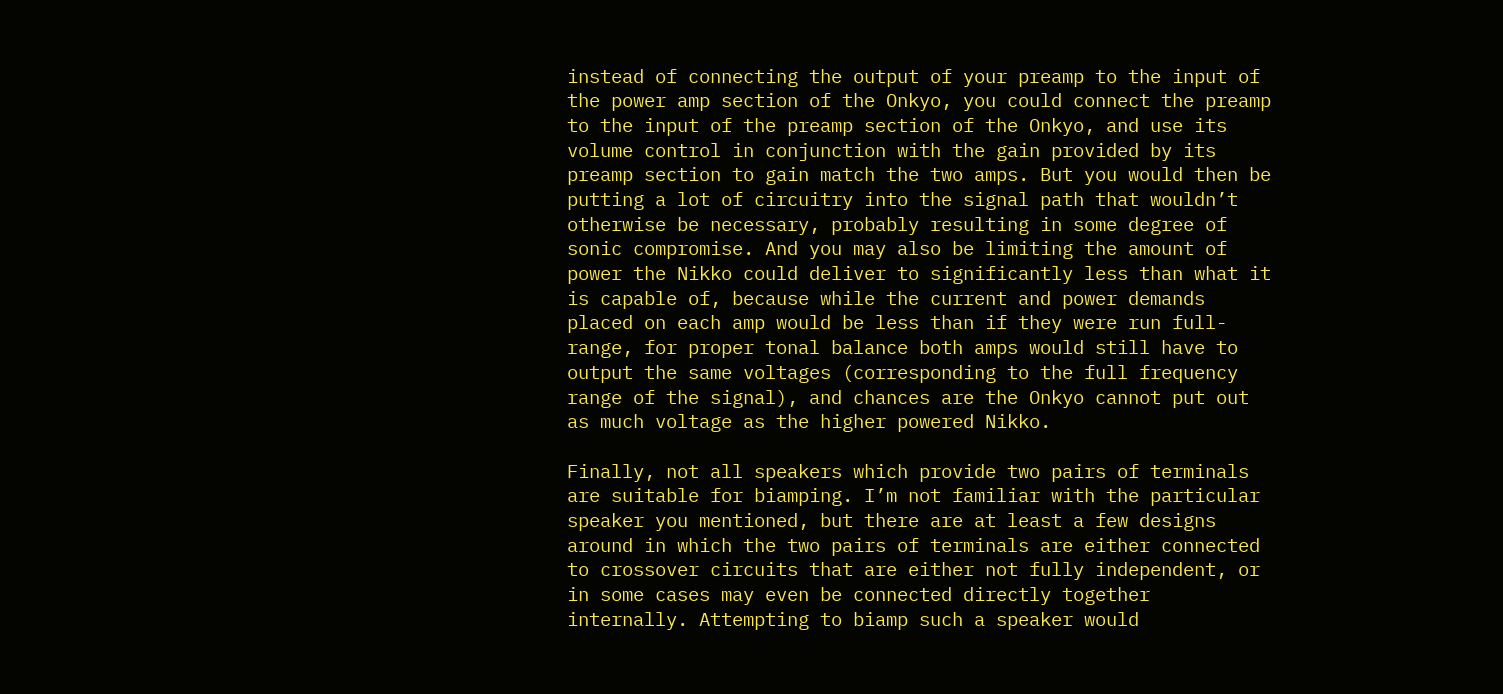instead of connecting the output of your preamp to the input of the power amp section of the Onkyo, you could connect the preamp to the input of the preamp section of the Onkyo, and use its volume control in conjunction with the gain provided by its preamp section to gain match the two amps. But you would then be putting a lot of circuitry into the signal path that wouldn’t otherwise be necessary, probably resulting in some degree of sonic compromise. And you may also be limiting the amount of power the Nikko could deliver to significantly less than what it is capable of, because while the current and power demands placed on each amp would be less than if they were run full-range, for proper tonal balance both amps would still have to output the same voltages (corresponding to the full frequency range of the signal), and chances are the Onkyo cannot put out as much voltage as the higher powered Nikko.

Finally, not all speakers which provide two pairs of terminals are suitable for biamping. I’m not familiar with the particular speaker you mentioned, but there are at least a few designs around in which the two pairs of terminals are either connected to crossover circuits that are either not fully independent, or in some cases may even be connected directly together internally. Attempting to biamp such a speaker would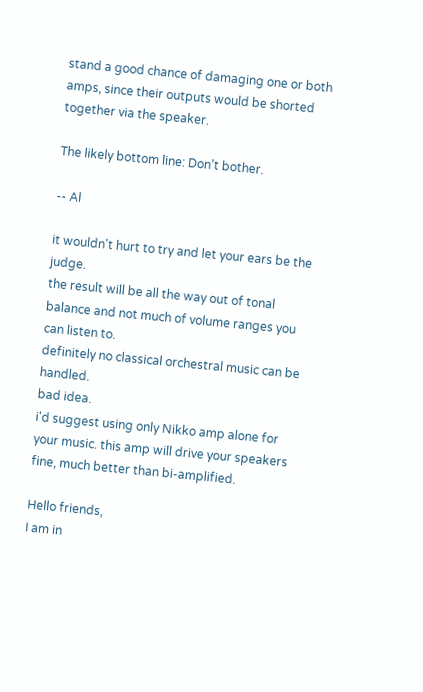stand a good chance of damaging one or both amps, since their outputs would be shorted together via the speaker.

The likely bottom line: Don’t bother.

-- Al

it wouldn't hurt to try and let your ears be the judge.
the result will be all the way out of tonal balance and not much of volume ranges you can listen to.
definitely no classical orchestral music can be handled.
bad idea.
i'd suggest using only Nikko amp alone for your music. this amp will drive your speakers fine, much better than bi-amplified.

Hello friends,
I am in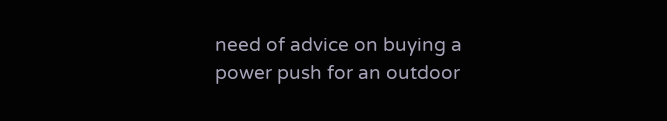need of advice on buying a power push for an outdoor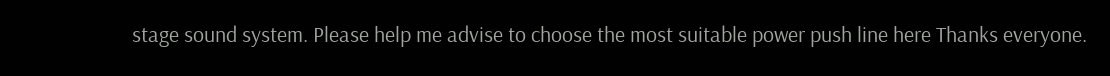stage sound system. Please help me advise to choose the most suitable power push line here Thanks everyone.